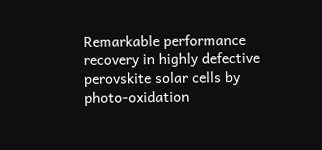Remarkable performance recovery in highly defective perovskite solar cells by photo-oxidation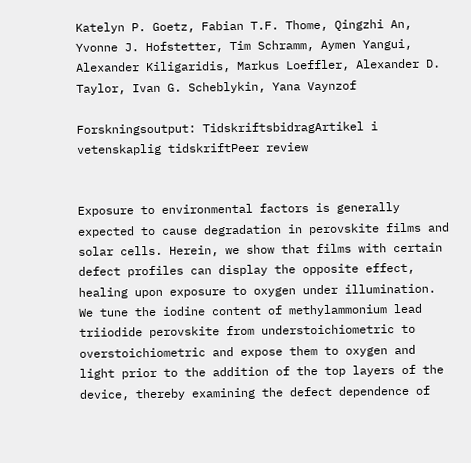Katelyn P. Goetz, Fabian T.F. Thome, Qingzhi An, Yvonne J. Hofstetter, Tim Schramm, Aymen Yangui, Alexander Kiligaridis, Markus Loeffler, Alexander D. Taylor, Ivan G. Scheblykin, Yana Vaynzof

Forskningsoutput: TidskriftsbidragArtikel i vetenskaplig tidskriftPeer review


Exposure to environmental factors is generally expected to cause degradation in perovskite films and solar cells. Herein, we show that films with certain defect profiles can display the opposite effect, healing upon exposure to oxygen under illumination. We tune the iodine content of methylammonium lead triiodide perovskite from understoichiometric to overstoichiometric and expose them to oxygen and light prior to the addition of the top layers of the device, thereby examining the defect dependence of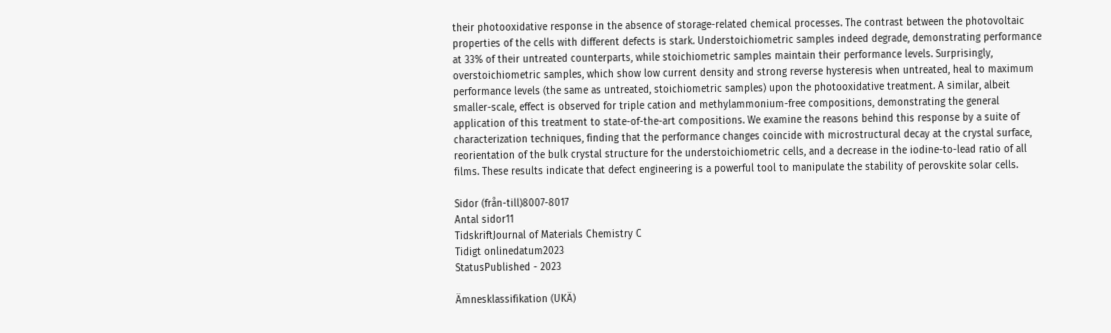their photooxidative response in the absence of storage-related chemical processes. The contrast between the photovoltaic properties of the cells with different defects is stark. Understoichiometric samples indeed degrade, demonstrating performance at 33% of their untreated counterparts, while stoichiometric samples maintain their performance levels. Surprisingly, overstoichiometric samples, which show low current density and strong reverse hysteresis when untreated, heal to maximum performance levels (the same as untreated, stoichiometric samples) upon the photooxidative treatment. A similar, albeit smaller-scale, effect is observed for triple cation and methylammonium-free compositions, demonstrating the general application of this treatment to state-of-the-art compositions. We examine the reasons behind this response by a suite of characterization techniques, finding that the performance changes coincide with microstructural decay at the crystal surface, reorientation of the bulk crystal structure for the understoichiometric cells, and a decrease in the iodine-to-lead ratio of all films. These results indicate that defect engineering is a powerful tool to manipulate the stability of perovskite solar cells.

Sidor (från-till)8007-8017
Antal sidor11
TidskriftJournal of Materials Chemistry C
Tidigt onlinedatum2023
StatusPublished - 2023

Ämnesklassifikation (UKÄ)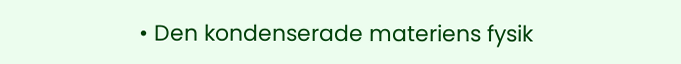• Den kondenserade materiens fysik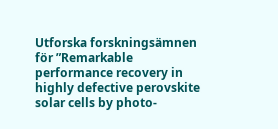Utforska forskningsämnen för ”Remarkable performance recovery in highly defective perovskite solar cells by photo-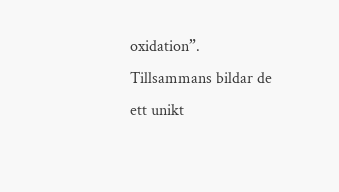oxidation”. Tillsammans bildar de ett unikt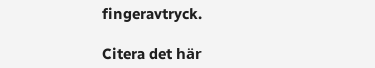fingeravtryck.

Citera det här